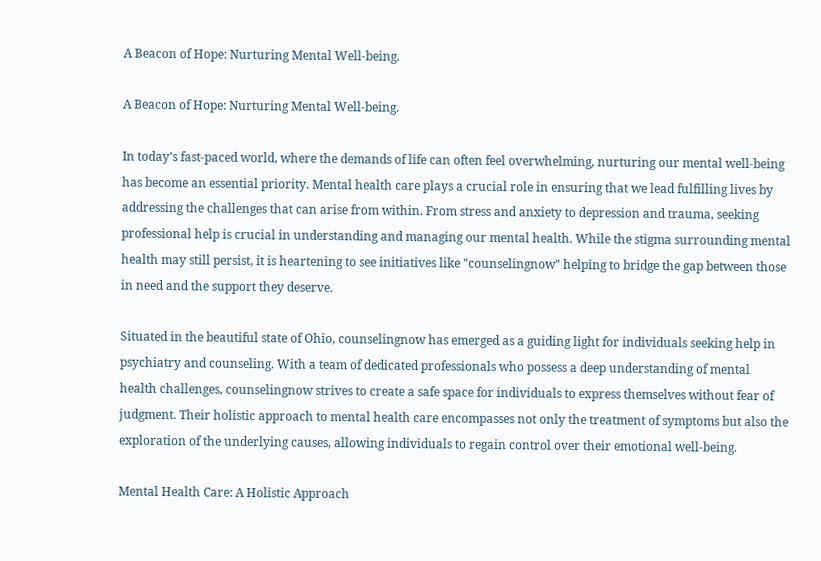A Beacon of Hope: Nurturing Mental Well-being.

A Beacon of Hope: Nurturing Mental Well-being.

In today’s fast-paced world, where the demands of life can often feel overwhelming, nurturing our mental well-being has become an essential priority. Mental health care plays a crucial role in ensuring that we lead fulfilling lives by addressing the challenges that can arise from within. From stress and anxiety to depression and trauma, seeking professional help is crucial in understanding and managing our mental health. While the stigma surrounding mental health may still persist, it is heartening to see initiatives like "counselingnow" helping to bridge the gap between those in need and the support they deserve.

Situated in the beautiful state of Ohio, counselingnow has emerged as a guiding light for individuals seeking help in psychiatry and counseling. With a team of dedicated professionals who possess a deep understanding of mental health challenges, counselingnow strives to create a safe space for individuals to express themselves without fear of judgment. Their holistic approach to mental health care encompasses not only the treatment of symptoms but also the exploration of the underlying causes, allowing individuals to regain control over their emotional well-being.

Mental Health Care: A Holistic Approach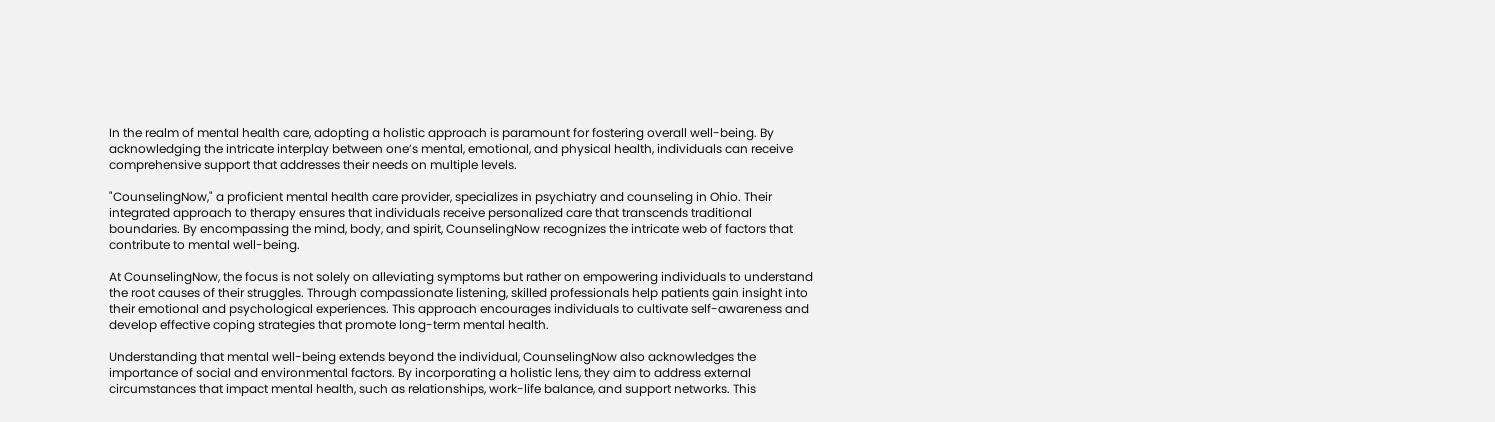In the realm of mental health care, adopting a holistic approach is paramount for fostering overall well-being. By acknowledging the intricate interplay between one’s mental, emotional, and physical health, individuals can receive comprehensive support that addresses their needs on multiple levels.

"CounselingNow," a proficient mental health care provider, specializes in psychiatry and counseling in Ohio. Their integrated approach to therapy ensures that individuals receive personalized care that transcends traditional boundaries. By encompassing the mind, body, and spirit, CounselingNow recognizes the intricate web of factors that contribute to mental well-being.

At CounselingNow, the focus is not solely on alleviating symptoms but rather on empowering individuals to understand the root causes of their struggles. Through compassionate listening, skilled professionals help patients gain insight into their emotional and psychological experiences. This approach encourages individuals to cultivate self-awareness and develop effective coping strategies that promote long-term mental health.

Understanding that mental well-being extends beyond the individual, CounselingNow also acknowledges the importance of social and environmental factors. By incorporating a holistic lens, they aim to address external circumstances that impact mental health, such as relationships, work-life balance, and support networks. This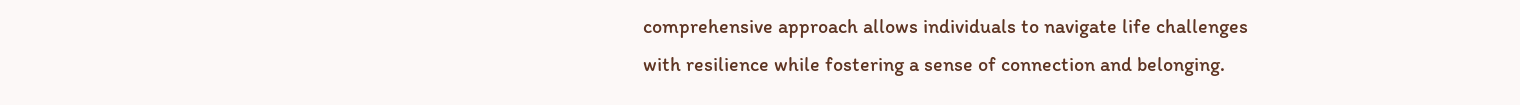comprehensive approach allows individuals to navigate life challenges with resilience while fostering a sense of connection and belonging.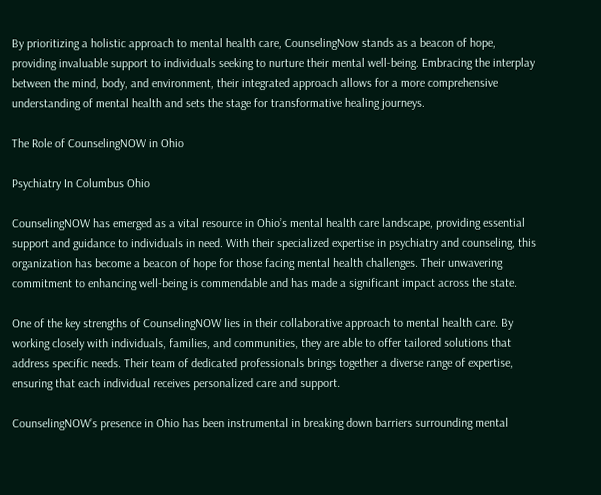By prioritizing a holistic approach to mental health care, CounselingNow stands as a beacon of hope, providing invaluable support to individuals seeking to nurture their mental well-being. Embracing the interplay between the mind, body, and environment, their integrated approach allows for a more comprehensive understanding of mental health and sets the stage for transformative healing journeys.

The Role of CounselingNOW in Ohio

Psychiatry In Columbus Ohio

CounselingNOW has emerged as a vital resource in Ohio’s mental health care landscape, providing essential support and guidance to individuals in need. With their specialized expertise in psychiatry and counseling, this organization has become a beacon of hope for those facing mental health challenges. Their unwavering commitment to enhancing well-being is commendable and has made a significant impact across the state.

One of the key strengths of CounselingNOW lies in their collaborative approach to mental health care. By working closely with individuals, families, and communities, they are able to offer tailored solutions that address specific needs. Their team of dedicated professionals brings together a diverse range of expertise, ensuring that each individual receives personalized care and support.

CounselingNOW’s presence in Ohio has been instrumental in breaking down barriers surrounding mental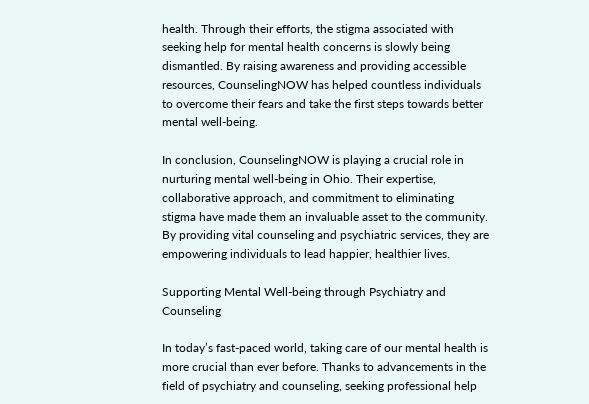health. Through their efforts, the stigma associated with seeking help for mental health concerns is slowly being dismantled. By raising awareness and providing accessible resources, CounselingNOW has helped countless individuals to overcome their fears and take the first steps towards better mental well-being.

In conclusion, CounselingNOW is playing a crucial role in nurturing mental well-being in Ohio. Their expertise, collaborative approach, and commitment to eliminating stigma have made them an invaluable asset to the community. By providing vital counseling and psychiatric services, they are empowering individuals to lead happier, healthier lives.

Supporting Mental Well-being through Psychiatry and Counseling

In today’s fast-paced world, taking care of our mental health is more crucial than ever before. Thanks to advancements in the field of psychiatry and counseling, seeking professional help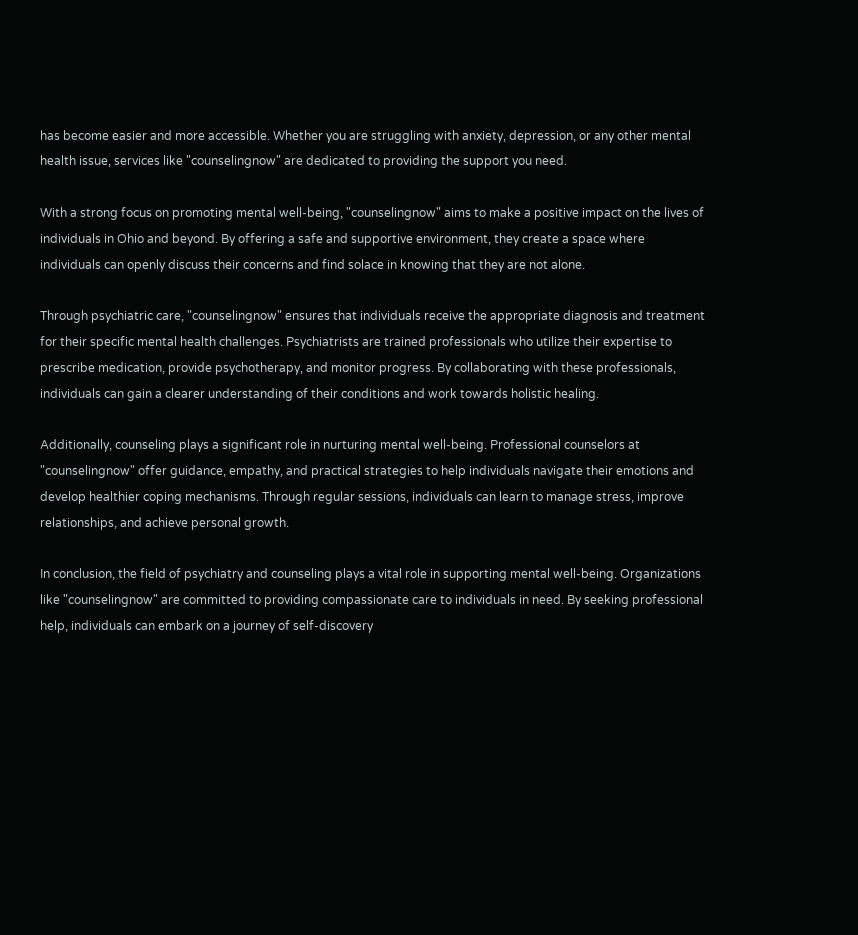has become easier and more accessible. Whether you are struggling with anxiety, depression, or any other mental health issue, services like "counselingnow" are dedicated to providing the support you need.

With a strong focus on promoting mental well-being, "counselingnow" aims to make a positive impact on the lives of individuals in Ohio and beyond. By offering a safe and supportive environment, they create a space where individuals can openly discuss their concerns and find solace in knowing that they are not alone.

Through psychiatric care, "counselingnow" ensures that individuals receive the appropriate diagnosis and treatment for their specific mental health challenges. Psychiatrists are trained professionals who utilize their expertise to prescribe medication, provide psychotherapy, and monitor progress. By collaborating with these professionals, individuals can gain a clearer understanding of their conditions and work towards holistic healing.

Additionally, counseling plays a significant role in nurturing mental well-being. Professional counselors at "counselingnow" offer guidance, empathy, and practical strategies to help individuals navigate their emotions and develop healthier coping mechanisms. Through regular sessions, individuals can learn to manage stress, improve relationships, and achieve personal growth.

In conclusion, the field of psychiatry and counseling plays a vital role in supporting mental well-being. Organizations like "counselingnow" are committed to providing compassionate care to individuals in need. By seeking professional help, individuals can embark on a journey of self-discovery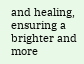and healing, ensuring a brighter and more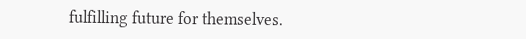fulfilling future for themselves.